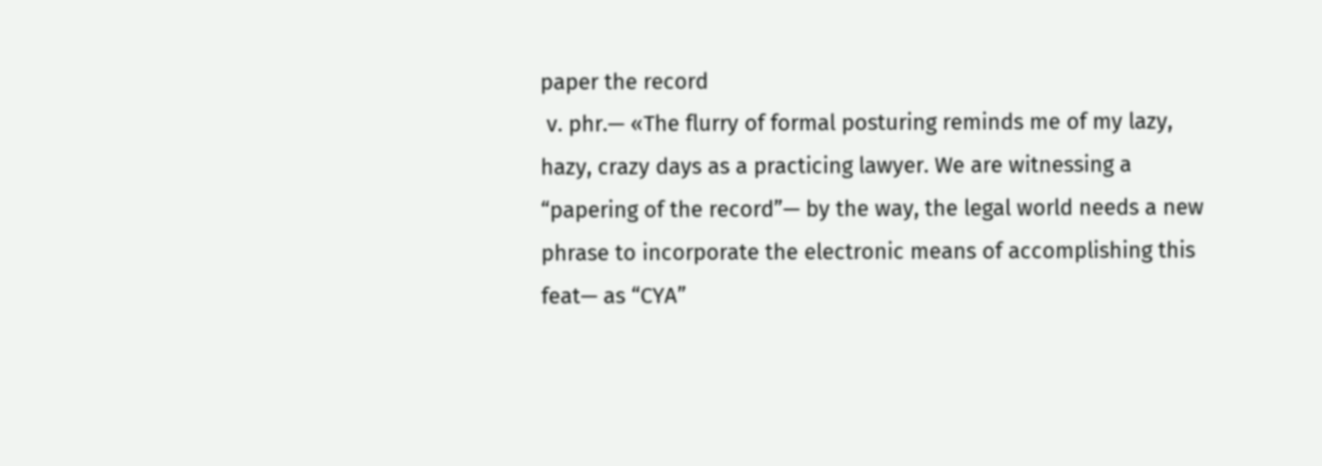paper the record
 v. phr.— «The flurry of formal posturing reminds me of my lazy, hazy, crazy days as a practicing lawyer. We are witnessing a “papering of the record”— by the way, the legal world needs a new phrase to incorporate the electronic means of accomplishing this feat— as “CYA”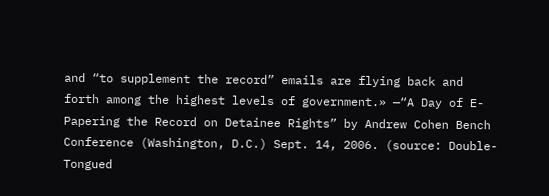and “to supplement the record” emails are flying back and forth among the highest levels of government.» —“A Day of E-Papering the Record on Detainee Rights” by Andrew Cohen Bench Conference (Washington, D.C.) Sept. 14, 2006. (source: Double-Tongued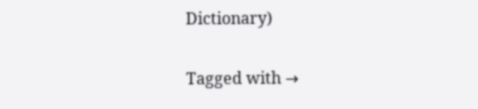Dictionary)

Tagged with →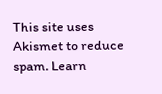This site uses Akismet to reduce spam. Learn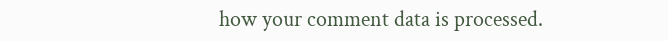how your comment data is processed.